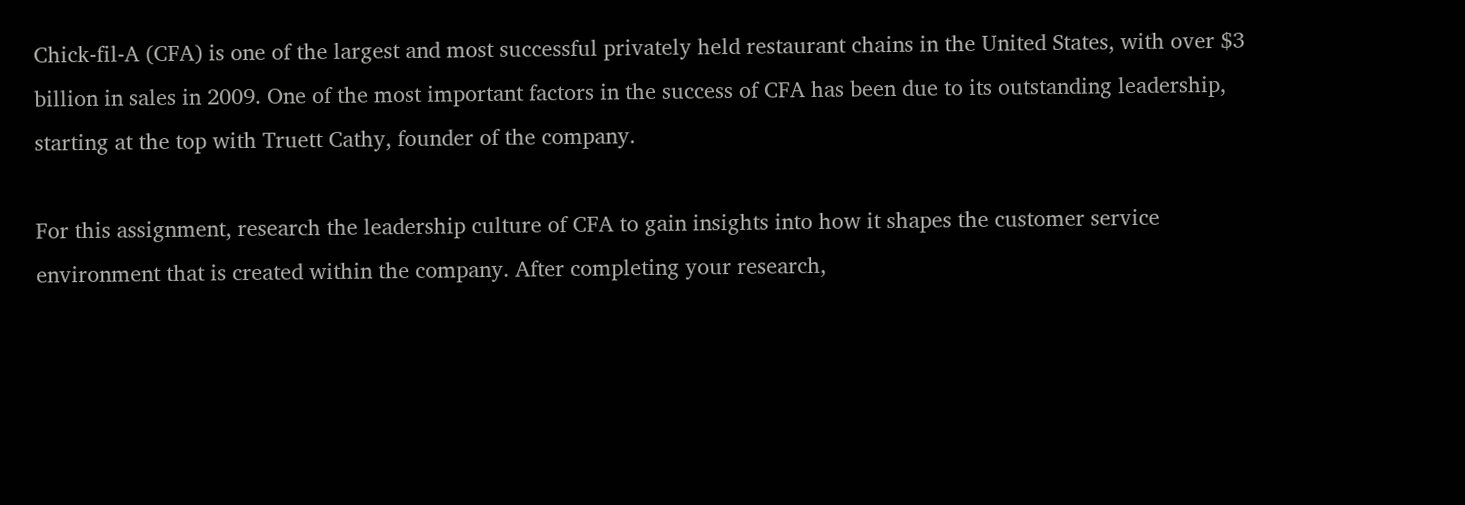Chick-fil-A (CFA) is one of the largest and most successful privately held restaurant chains in the United States, with over $3 billion in sales in 2009. One of the most important factors in the success of CFA has been due to its outstanding leadership, starting at the top with Truett Cathy, founder of the company.

For this assignment, research the leadership culture of CFA to gain insights into how it shapes the customer service environment that is created within the company. After completing your research,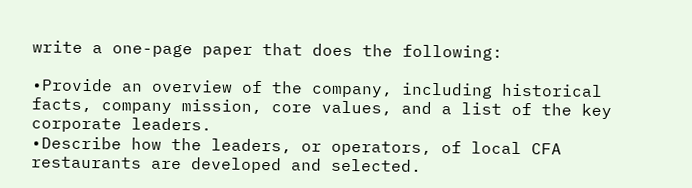write a one-page paper that does the following:

•Provide an overview of the company, including historical facts, company mission, core values, and a list of the key corporate leaders.
•Describe how the leaders, or operators, of local CFA restaurants are developed and selected.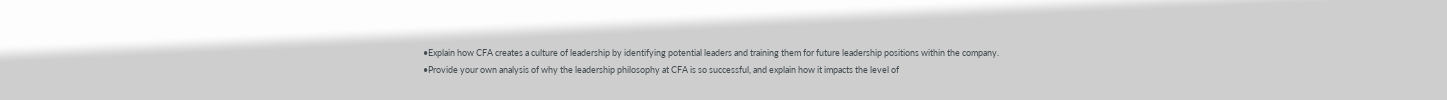•Explain how CFA creates a culture of leadership by identifying potential leaders and training them for future leadership positions within the company.
•Provide your own analysis of why the leadership philosophy at CFA is so successful, and explain how it impacts the level of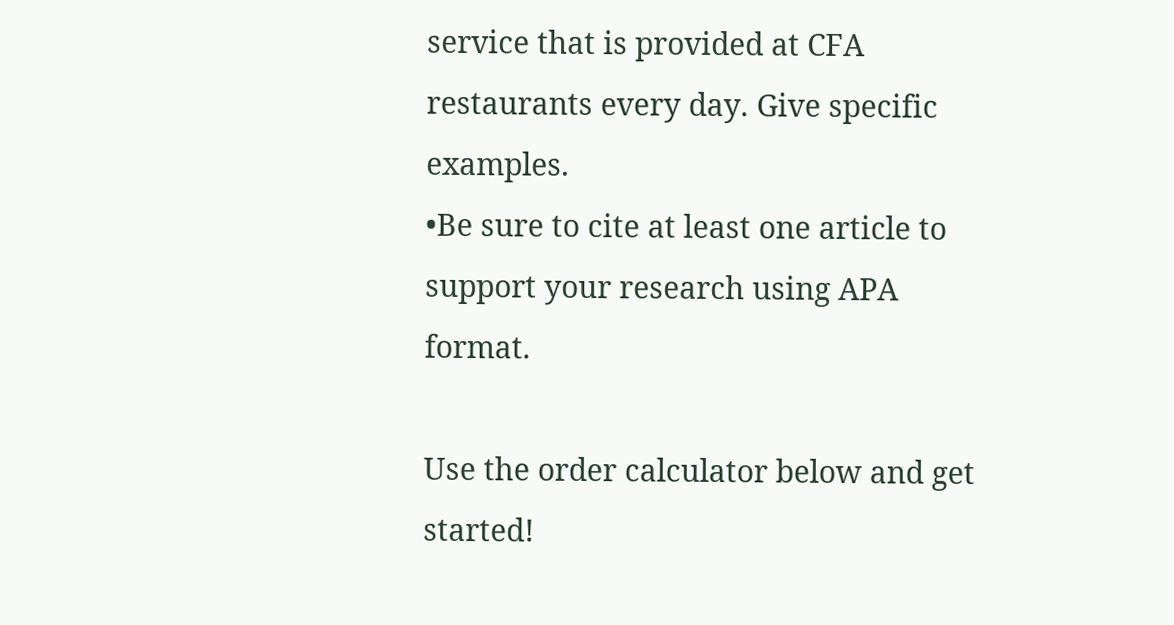service that is provided at CFA restaurants every day. Give specific examples.
•Be sure to cite at least one article to support your research using APA format.

Use the order calculator below and get started!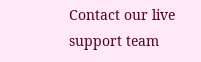Contact our live support team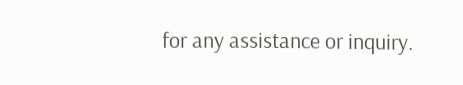for any assistance or inquiry.